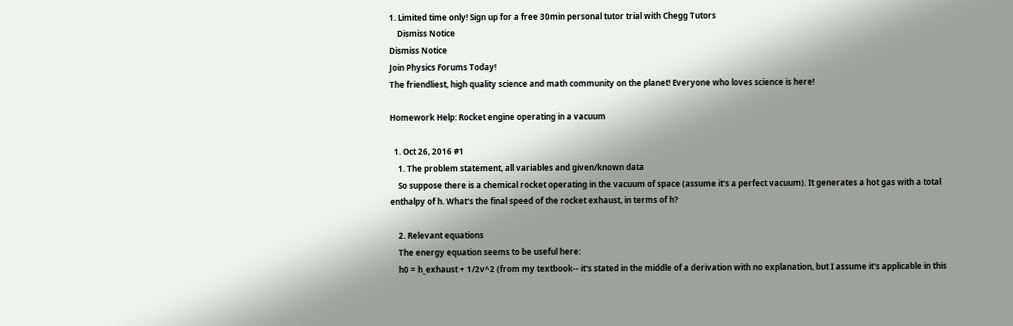1. Limited time only! Sign up for a free 30min personal tutor trial with Chegg Tutors
    Dismiss Notice
Dismiss Notice
Join Physics Forums Today!
The friendliest, high quality science and math community on the planet! Everyone who loves science is here!

Homework Help: Rocket engine operating in a vacuum

  1. Oct 26, 2016 #1
    1. The problem statement, all variables and given/known data
    So suppose there is a chemical rocket operating in the vacuum of space (assume it's a perfect vacuum). It generates a hot gas with a total enthalpy of h. What's the final speed of the rocket exhaust, in terms of h?

    2. Relevant equations
    The energy equation seems to be useful here:
    h0 = h_exhaust + 1/2v^2 (from my textbook-- it's stated in the middle of a derivation with no explanation, but I assume it's applicable in this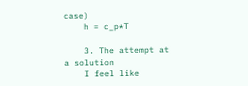case)
    h = c_p*T

    3. The attempt at a solution
    I feel like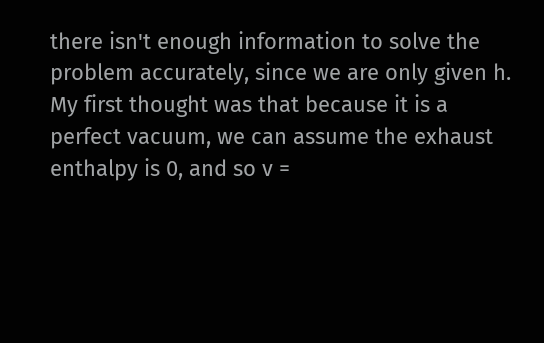there isn't enough information to solve the problem accurately, since we are only given h. My first thought was that because it is a perfect vacuum, we can assume the exhaust enthalpy is 0, and so v =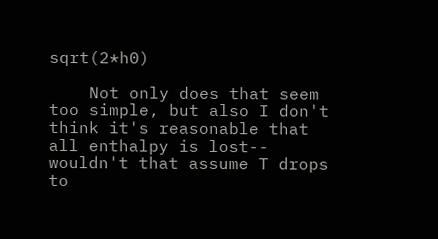sqrt(2*h0)

    Not only does that seem too simple, but also I don't think it's reasonable that all enthalpy is lost-- wouldn't that assume T drops to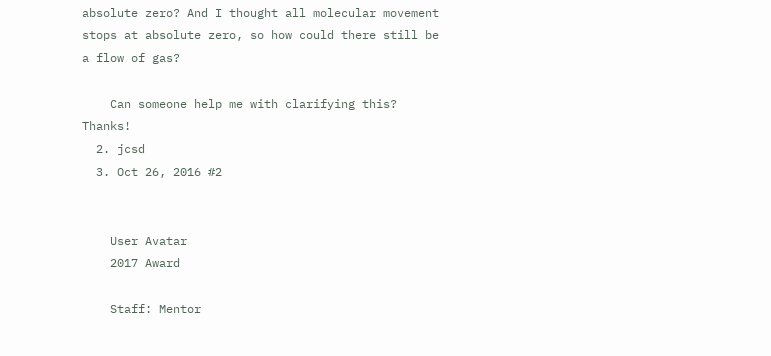absolute zero? And I thought all molecular movement stops at absolute zero, so how could there still be a flow of gas?

    Can someone help me with clarifying this? Thanks!
  2. jcsd
  3. Oct 26, 2016 #2


    User Avatar
    2017 Award

    Staff: Mentor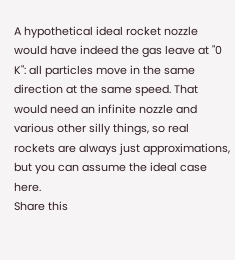A hypothetical ideal rocket nozzle would have indeed the gas leave at "0 K": all particles move in the same direction at the same speed. That would need an infinite nozzle and various other silly things, so real rockets are always just approximations, but you can assume the ideal case here.
Share this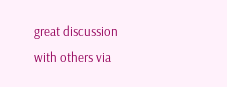great discussion with others via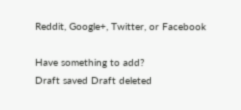Reddit, Google+, Twitter, or Facebook

Have something to add?
Draft saved Draft deleted